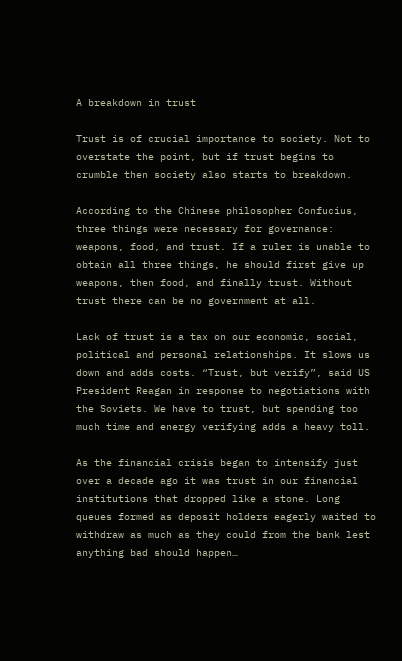A breakdown in trust

Trust is of crucial importance to society. Not to overstate the point, but if trust begins to crumble then society also starts to breakdown.

According to the Chinese philosopher Confucius, three things were necessary for governance: weapons, food, and trust. If a ruler is unable to obtain all three things, he should first give up weapons, then food, and finally trust. Without trust there can be no government at all.

Lack of trust is a tax on our economic, social, political and personal relationships. It slows us down and adds costs. “Trust, but verify”, said US President Reagan in response to negotiations with the Soviets. We have to trust, but spending too much time and energy verifying adds a heavy toll.

As the financial crisis began to intensify just over a decade ago it was trust in our financial institutions that dropped like a stone. Long queues formed as deposit holders eagerly waited to withdraw as much as they could from the bank lest anything bad should happen…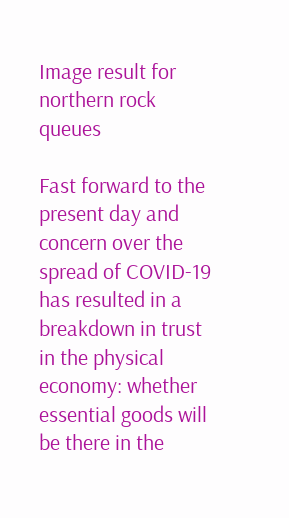Image result for northern rock queues

Fast forward to the present day and concern over the spread of COVID-19 has resulted in a breakdown in trust in the physical economy: whether essential goods will be there in the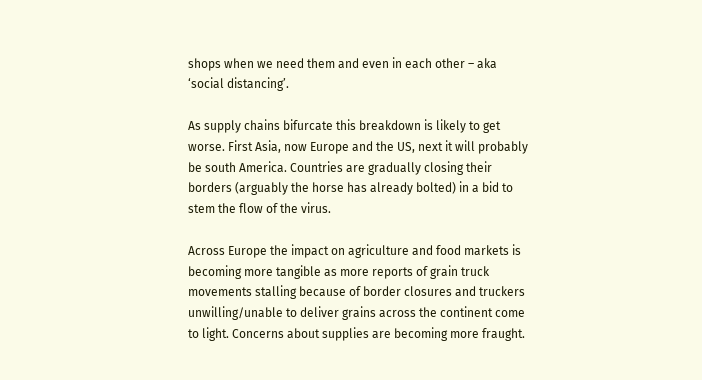shops when we need them and even in each other – aka ‘social distancing’.

As supply chains bifurcate this breakdown is likely to get worse. First Asia, now Europe and the US, next it will probably be south America. Countries are gradually closing their borders (arguably the horse has already bolted) in a bid to stem the flow of the virus.

Across Europe the impact on agriculture and food markets is becoming more tangible as more reports of grain truck movements stalling because of border closures and truckers unwilling/unable to deliver grains across the continent come to light. Concerns about supplies are becoming more fraught.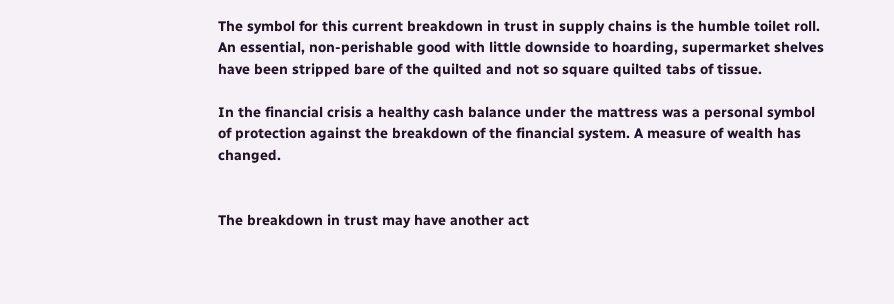The symbol for this current breakdown in trust in supply chains is the humble toilet roll. An essential, non-perishable good with little downside to hoarding, supermarket shelves have been stripped bare of the quilted and not so square quilted tabs of tissue.

In the financial crisis a healthy cash balance under the mattress was a personal symbol of protection against the breakdown of the financial system. A measure of wealth has changed.


The breakdown in trust may have another act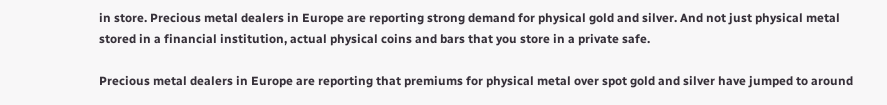in store. Precious metal dealers in Europe are reporting strong demand for physical gold and silver. And not just physical metal stored in a financial institution, actual physical coins and bars that you store in a private safe.

Precious metal dealers in Europe are reporting that premiums for physical metal over spot gold and silver have jumped to around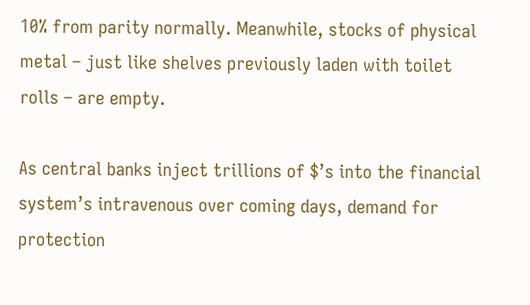10% from parity normally. Meanwhile, stocks of physical metal – just like shelves previously laden with toilet rolls – are empty.

As central banks inject trillions of $’s into the financial system’s intravenous over coming days, demand for protection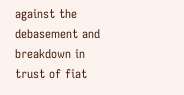against the debasement and breakdown in trust of fiat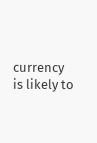currency is likely to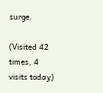surge.

(Visited 42 times, 4 visits today)